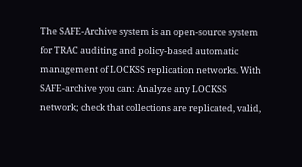The SAFE-Archive system is an open-source system for TRAC auditing and policy-based automatic management of LOCKSS replication networks. With SAFE-archive you can: Analyze any LOCKSS network; check that collections are replicated, valid,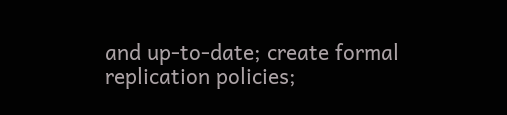and up-to-date; create formal replication policies;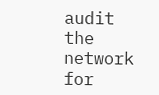audit the network for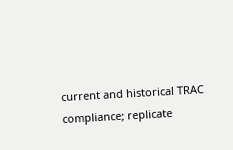current and historical TRAC compliance; replicate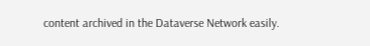content archived in the Dataverse Network easily.